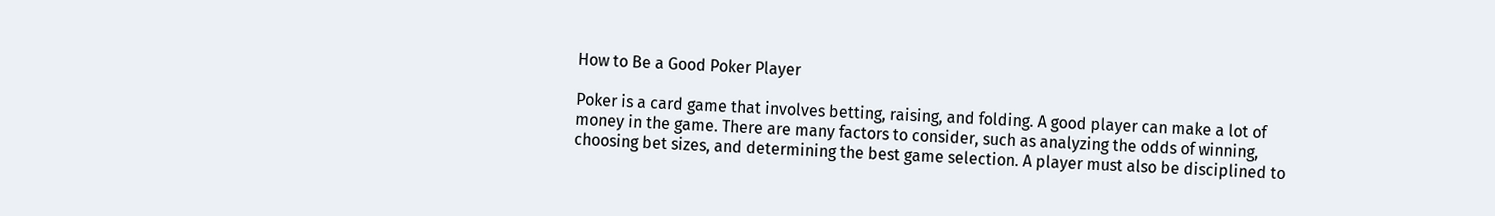How to Be a Good Poker Player

Poker is a card game that involves betting, raising, and folding. A good player can make a lot of money in the game. There are many factors to consider, such as analyzing the odds of winning, choosing bet sizes, and determining the best game selection. A player must also be disciplined to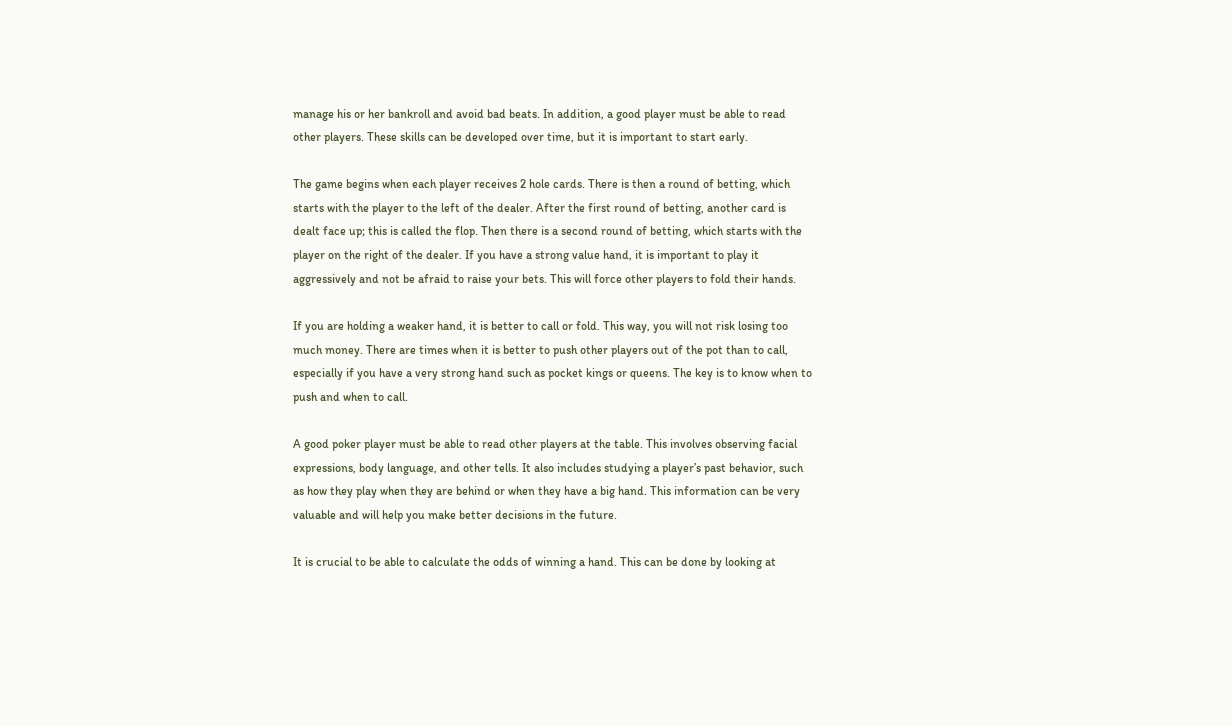manage his or her bankroll and avoid bad beats. In addition, a good player must be able to read other players. These skills can be developed over time, but it is important to start early.

The game begins when each player receives 2 hole cards. There is then a round of betting, which starts with the player to the left of the dealer. After the first round of betting, another card is dealt face up; this is called the flop. Then there is a second round of betting, which starts with the player on the right of the dealer. If you have a strong value hand, it is important to play it aggressively and not be afraid to raise your bets. This will force other players to fold their hands.

If you are holding a weaker hand, it is better to call or fold. This way, you will not risk losing too much money. There are times when it is better to push other players out of the pot than to call, especially if you have a very strong hand such as pocket kings or queens. The key is to know when to push and when to call.

A good poker player must be able to read other players at the table. This involves observing facial expressions, body language, and other tells. It also includes studying a player’s past behavior, such as how they play when they are behind or when they have a big hand. This information can be very valuable and will help you make better decisions in the future.

It is crucial to be able to calculate the odds of winning a hand. This can be done by looking at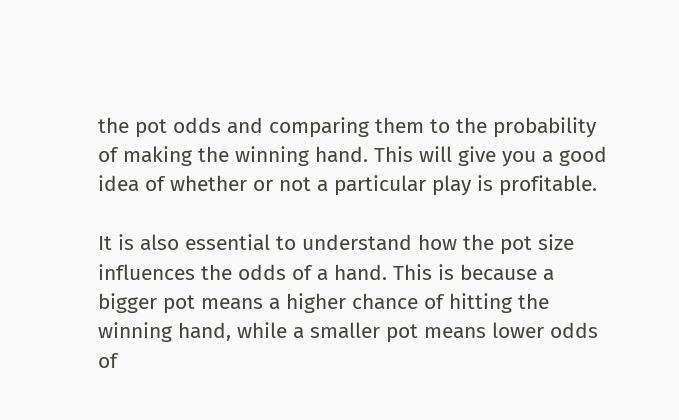the pot odds and comparing them to the probability of making the winning hand. This will give you a good idea of whether or not a particular play is profitable.

It is also essential to understand how the pot size influences the odds of a hand. This is because a bigger pot means a higher chance of hitting the winning hand, while a smaller pot means lower odds of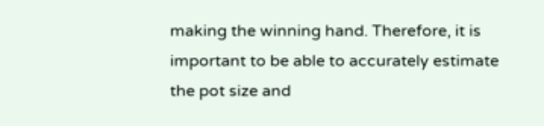making the winning hand. Therefore, it is important to be able to accurately estimate the pot size and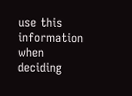use this information when deciding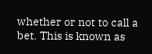whether or not to call a bet. This is known as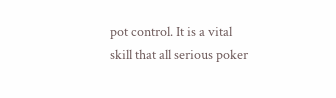pot control. It is a vital skill that all serious poker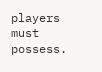players must possess.